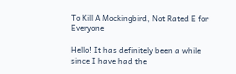To Kill A Mockingbird, Not Rated E for Everyone

Hello! It has definitely been a while since I have had the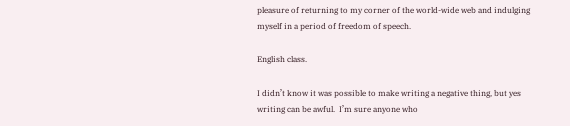pleasure of returning to my corner of the world-wide web and indulging myself in a period of freedom of speech.

English class.

I didn’t know it was possible to make writing a negative thing, but yes writing can be awful.  I’m sure anyone who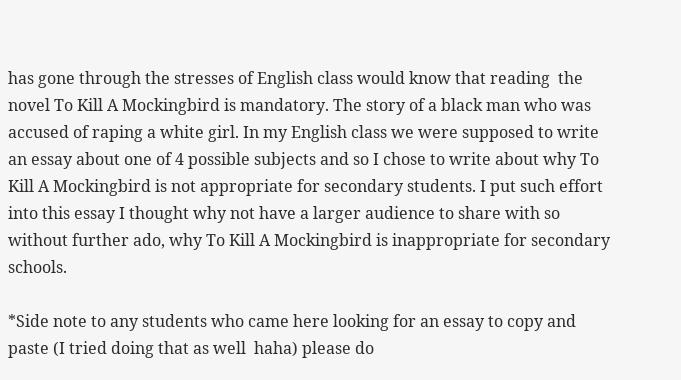has gone through the stresses of English class would know that reading  the novel To Kill A Mockingbird is mandatory. The story of a black man who was accused of raping a white girl. In my English class we were supposed to write an essay about one of 4 possible subjects and so I chose to write about why To Kill A Mockingbird is not appropriate for secondary students. I put such effort into this essay I thought why not have a larger audience to share with so without further ado, why To Kill A Mockingbird is inappropriate for secondary schools.

*Side note to any students who came here looking for an essay to copy and paste (I tried doing that as well  haha) please do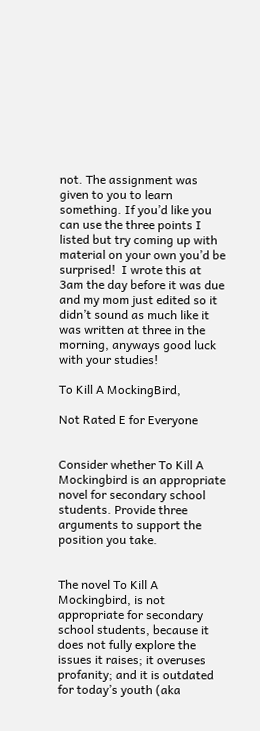not. The assignment was given to you to learn something. If you’d like you can use the three points I listed but try coming up with material on your own you’d be surprised!  I wrote this at 3am the day before it was due and my mom just edited so it didn’t sound as much like it was written at three in the morning, anyways good luck with your studies!

To Kill A MockingBird,

Not Rated E for Everyone


Consider whether To Kill A Mockingbird is an appropriate novel for secondary school students. Provide three arguments to support the position you take.


The novel To Kill A Mockingbird, is not appropriate for secondary school students, because it does not fully explore the issues it raises; it overuses profanity; and it is outdated for today’s youth (aka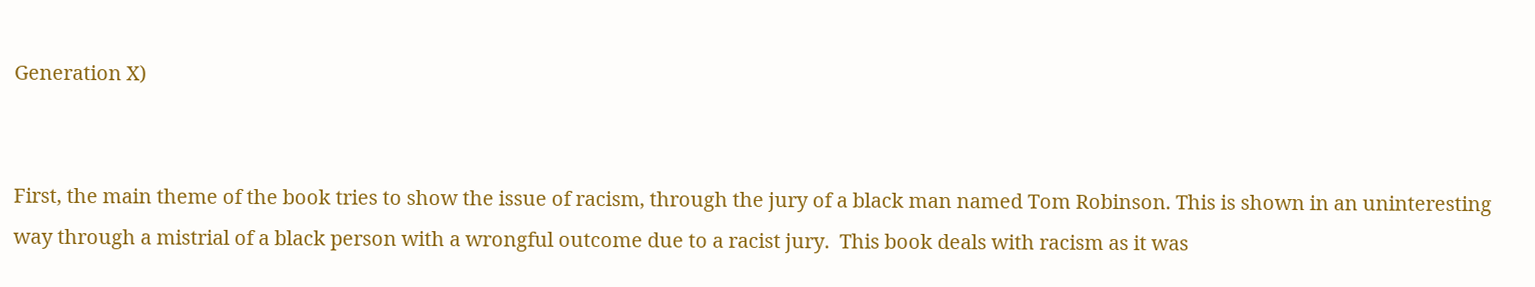Generation X)


First, the main theme of the book tries to show the issue of racism, through the jury of a black man named Tom Robinson. This is shown in an uninteresting way through a mistrial of a black person with a wrongful outcome due to a racist jury.  This book deals with racism as it was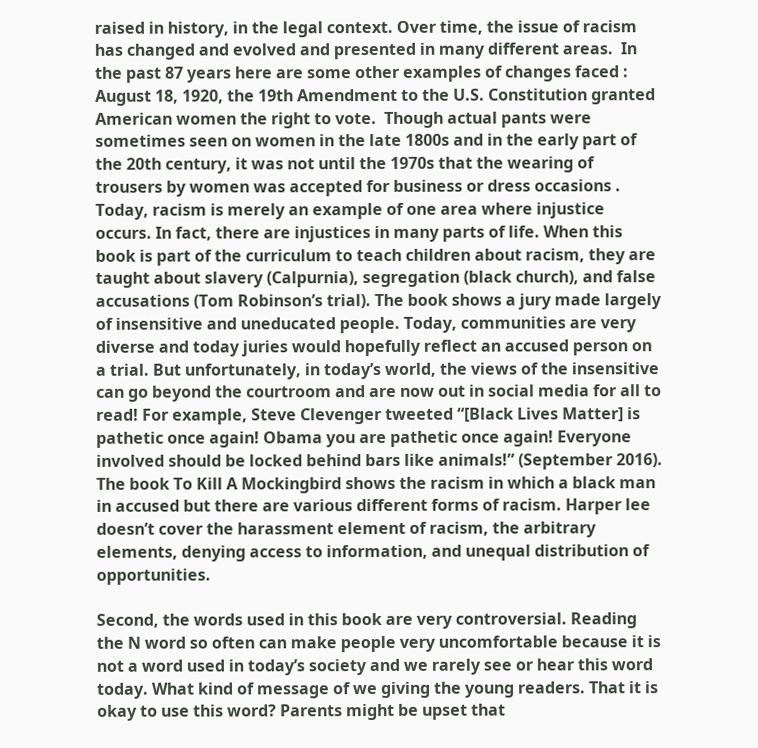raised in history, in the legal context. Over time, the issue of racism has changed and evolved and presented in many different areas.  In the past 87 years here are some other examples of changes faced : August 18, 1920, the 19th Amendment to the U.S. Constitution granted American women the right to vote.  Though actual pants were sometimes seen on women in the late 1800s and in the early part of the 20th century, it was not until the 1970s that the wearing of trousers by women was accepted for business or dress occasions .   Today, racism is merely an example of one area where injustice occurs. In fact, there are injustices in many parts of life. When this book is part of the curriculum to teach children about racism, they are taught about slavery (Calpurnia), segregation (black church), and false accusations (Tom Robinson’s trial). The book shows a jury made largely of insensitive and uneducated people. Today, communities are very diverse and today juries would hopefully reflect an accused person on a trial. But unfortunately, in today’s world, the views of the insensitive can go beyond the courtroom and are now out in social media for all to read! For example, Steve Clevenger tweeted “[Black Lives Matter] is pathetic once again! Obama you are pathetic once again! Everyone involved should be locked behind bars like animals!” (September 2016). The book To Kill A Mockingbird shows the racism in which a black man in accused but there are various different forms of racism. Harper lee doesn’t cover the harassment element of racism, the arbitrary elements, denying access to information, and unequal distribution of opportunities.

Second, the words used in this book are very controversial. Reading the N word so often can make people very uncomfortable because it is not a word used in today’s society and we rarely see or hear this word today. What kind of message of we giving the young readers. That it is okay to use this word? Parents might be upset that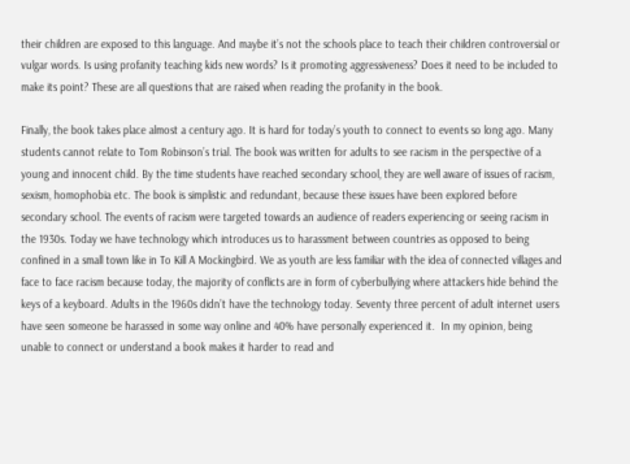their children are exposed to this language. And maybe it’s not the schools place to teach their children controversial or vulgar words. Is using profanity teaching kids new words? Is it promoting aggressiveness? Does it need to be included to make its point? These are all questions that are raised when reading the profanity in the book.

Finally, the book takes place almost a century ago. It is hard for today’s youth to connect to events so long ago. Many students cannot relate to Tom Robinson’s trial. The book was written for adults to see racism in the perspective of a young and innocent child. By the time students have reached secondary school, they are well aware of issues of racism, sexism, homophobia etc. The book is simplistic and redundant, because these issues have been explored before secondary school. The events of racism were targeted towards an audience of readers experiencing or seeing racism in the 1930s. Today we have technology which introduces us to harassment between countries as opposed to being confined in a small town like in To Kill A Mockingbird. We as youth are less familiar with the idea of connected villages and face to face racism because today, the majority of conflicts are in form of cyberbullying where attackers hide behind the keys of a keyboard. Adults in the 1960s didn’t have the technology today. Seventy three percent of adult internet users have seen someone be harassed in some way online and 40% have personally experienced it.  In my opinion, being unable to connect or understand a book makes it harder to read and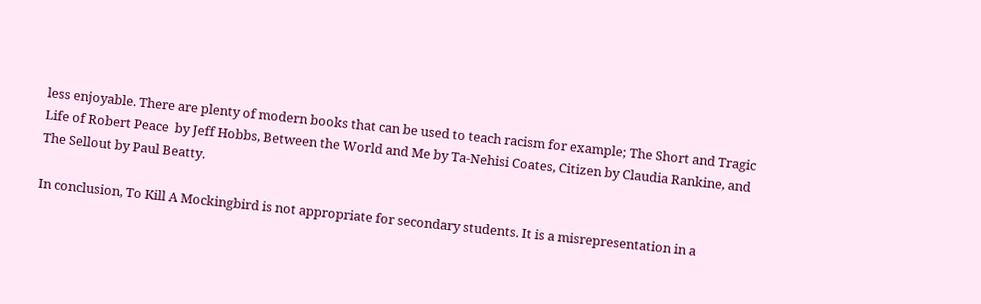less enjoyable. There are plenty of modern books that can be used to teach racism for example; The Short and Tragic Life of Robert Peace  by Jeff Hobbs, Between the World and Me by Ta-Nehisi Coates, Citizen by Claudia Rankine, and The Sellout by Paul Beatty.

In conclusion, To Kill A Mockingbird is not appropriate for secondary students. It is a misrepresentation in a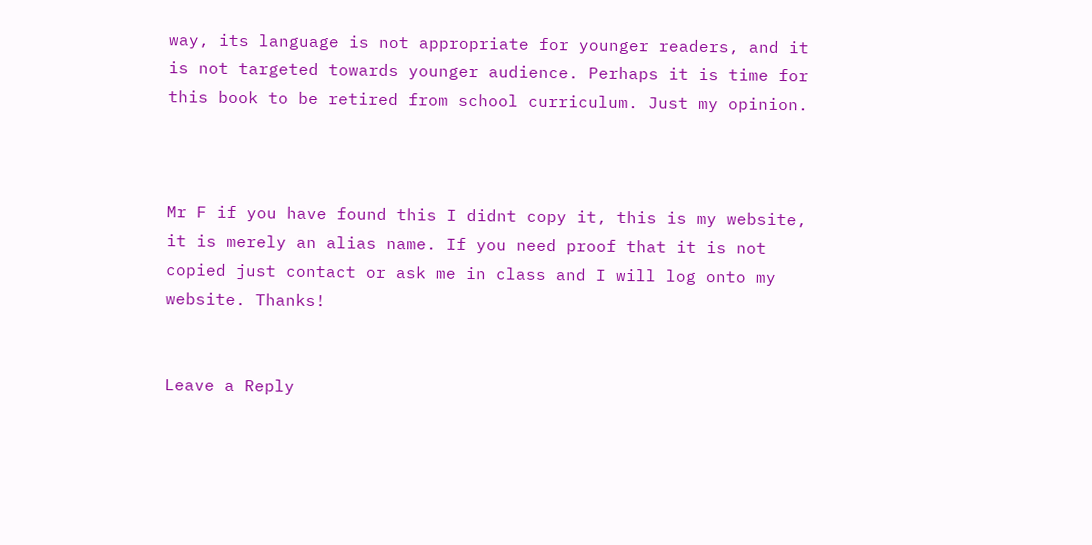way, its language is not appropriate for younger readers, and it is not targeted towards younger audience. Perhaps it is time for this book to be retired from school curriculum. Just my opinion.



Mr F if you have found this I didnt copy it, this is my website, it is merely an alias name. If you need proof that it is not copied just contact or ask me in class and I will log onto my website. Thanks!


Leave a Reply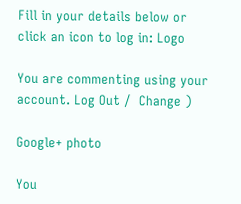Fill in your details below or click an icon to log in: Logo

You are commenting using your account. Log Out /  Change )

Google+ photo

You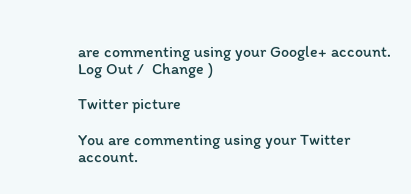are commenting using your Google+ account. Log Out /  Change )

Twitter picture

You are commenting using your Twitter account.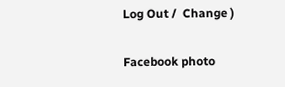Log Out /  Change )

Facebook photo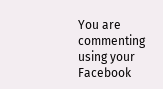You are commenting using your Facebook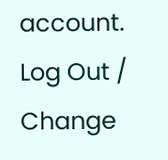account. Log Out /  Change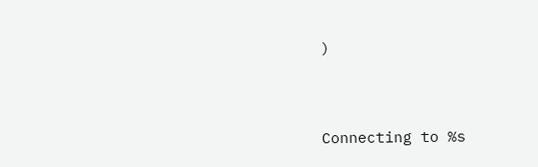)


Connecting to %s